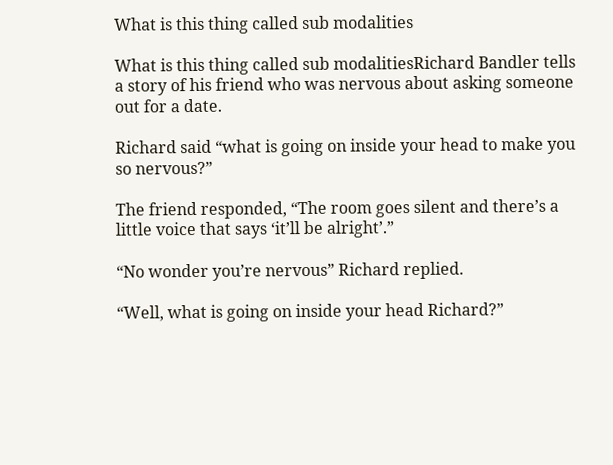What is this thing called sub modalities

What is this thing called sub modalitiesRichard Bandler tells a story of his friend who was nervous about asking someone out for a date.

Richard said “what is going on inside your head to make you so nervous?”

The friend responded, “The room goes silent and there’s a little voice that says ‘it’ll be alright’.”

“No wonder you’re nervous” Richard replied.

“Well, what is going on inside your head Richard?”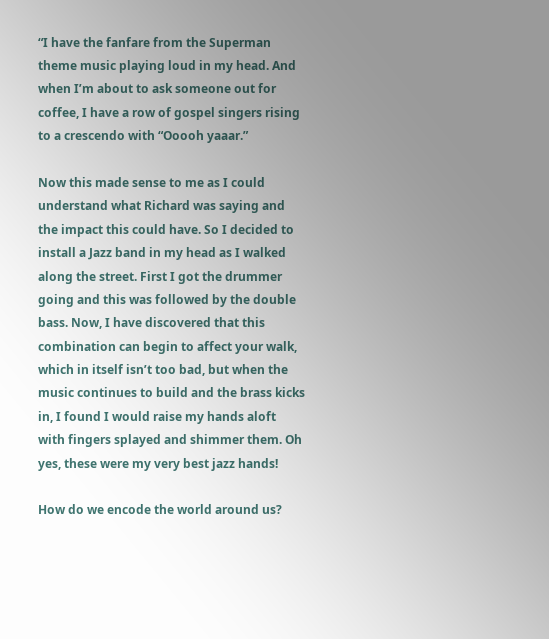“I have the fanfare from the Superman theme music playing loud in my head. And when I’m about to ask someone out for coffee, I have a row of gospel singers rising to a crescendo with “Ooooh yaaar.”

Now this made sense to me as I could understand what Richard was saying and the impact this could have. So I decided to install a Jazz band in my head as I walked along the street. First I got the drummer going and this was followed by the double bass. Now, I have discovered that this combination can begin to affect your walk, which in itself isn’t too bad, but when the music continues to build and the brass kicks in, I found I would raise my hands aloft with fingers splayed and shimmer them. Oh yes, these were my very best jazz hands!

How do we encode the world around us?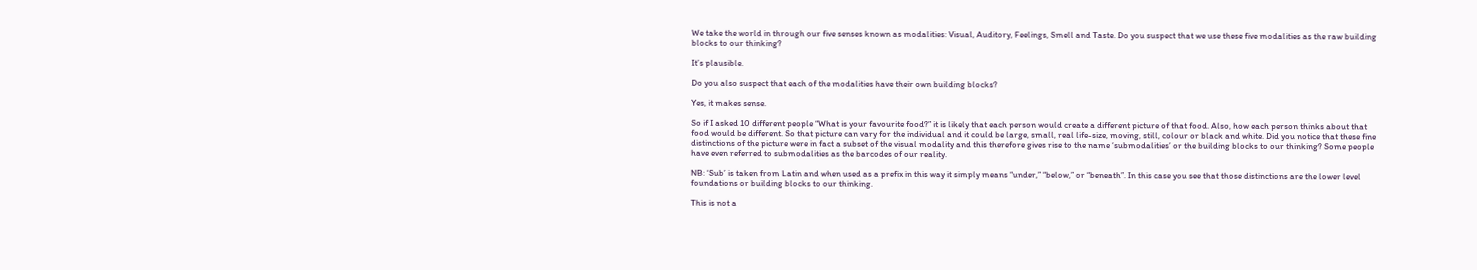We take the world in through our five senses known as modalities: Visual, Auditory, Feelings, Smell and Taste. Do you suspect that we use these five modalities as the raw building blocks to our thinking?

It’s plausible.

Do you also suspect that each of the modalities have their own building blocks?

Yes, it makes sense.

So if I asked 10 different people “What is your favourite food?” it is likely that each person would create a different picture of that food. Also, how each person thinks about that food would be different. So that picture can vary for the individual and it could be large, small, real life-size, moving, still, colour or black and white. Did you notice that these fine distinctions of the picture were in fact a subset of the visual modality and this therefore gives rise to the name ‘submodalities’ or the building blocks to our thinking? Some people have even referred to submodalities as the barcodes of our reality.

NB: ‘Sub’ is taken from Latin and when used as a prefix in this way it simply means “under,” “below,” or “beneath”. In this case you see that those distinctions are the lower level foundations or building blocks to our thinking.

This is not a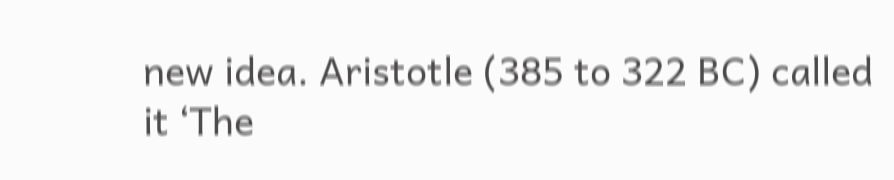new idea. Aristotle (385 to 322 BC) called it ‘The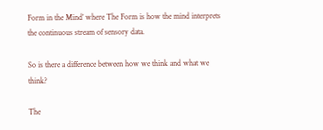Form in the Mind’ where The Form is how the mind interprets the continuous stream of sensory data.

So is there a difference between how we think and what we think?

The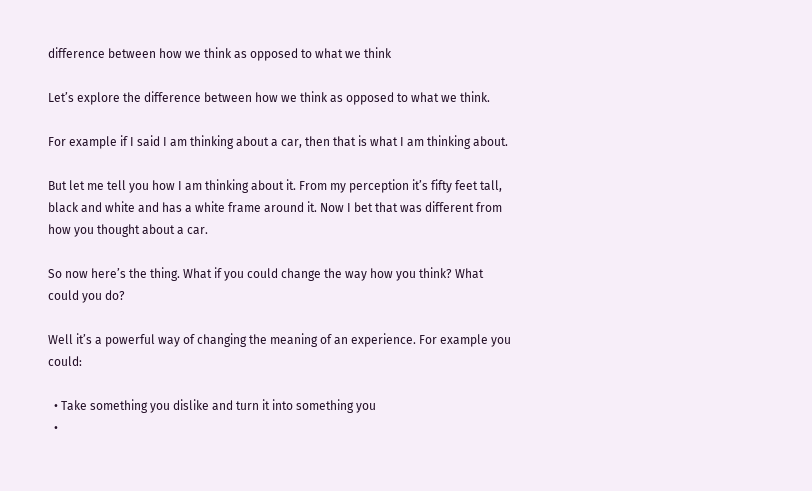difference between how we think as opposed to what we think

Let’s explore the difference between how we think as opposed to what we think.

For example if I said I am thinking about a car, then that is what I am thinking about.

But let me tell you how I am thinking about it. From my perception it’s fifty feet tall, black and white and has a white frame around it. Now I bet that was different from how you thought about a car.

So now here’s the thing. What if you could change the way how you think? What could you do?

Well it’s a powerful way of changing the meaning of an experience. For example you could:

  • Take something you dislike and turn it into something you
  •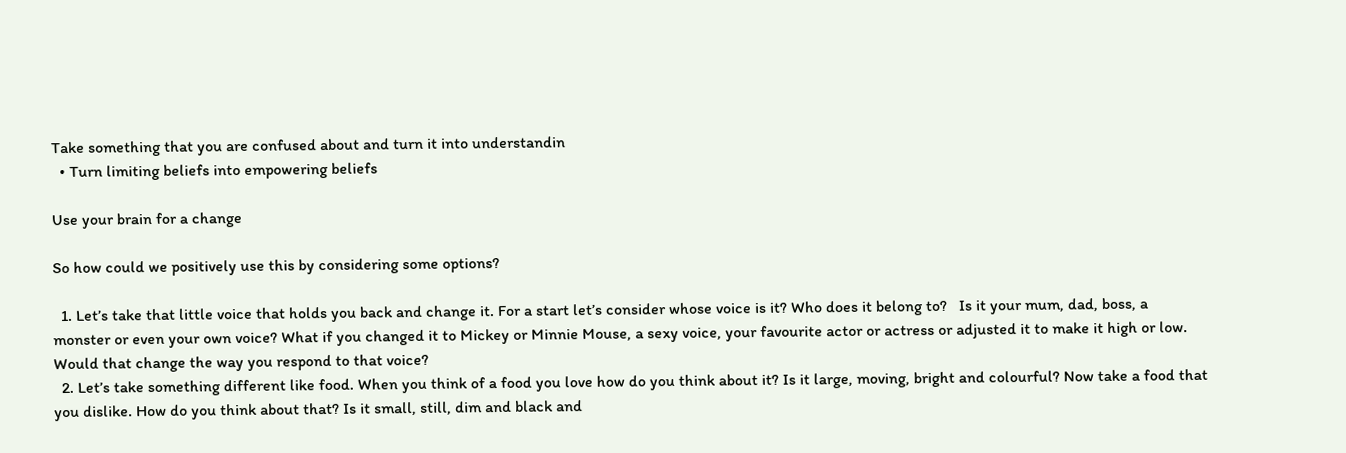Take something that you are confused about and turn it into understandin
  • Turn limiting beliefs into empowering beliefs

Use your brain for a change

So how could we positively use this by considering some options?

  1. Let’s take that little voice that holds you back and change it. For a start let’s consider whose voice is it? Who does it belong to?   Is it your mum, dad, boss, a monster or even your own voice? What if you changed it to Mickey or Minnie Mouse, a sexy voice, your favourite actor or actress or adjusted it to make it high or low. Would that change the way you respond to that voice?
  2. Let’s take something different like food. When you think of a food you love how do you think about it? Is it large, moving, bright and colourful? Now take a food that you dislike. How do you think about that? Is it small, still, dim and black and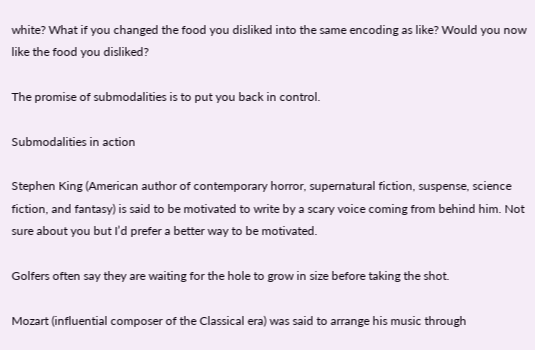white? What if you changed the food you disliked into the same encoding as like? Would you now like the food you disliked?

The promise of submodalities is to put you back in control.

Submodalities in action

Stephen King (American author of contemporary horror, supernatural fiction, suspense, science fiction, and fantasy) is said to be motivated to write by a scary voice coming from behind him. Not sure about you but I’d prefer a better way to be motivated.

Golfers often say they are waiting for the hole to grow in size before taking the shot.

Mozart (influential composer of the Classical era) was said to arrange his music through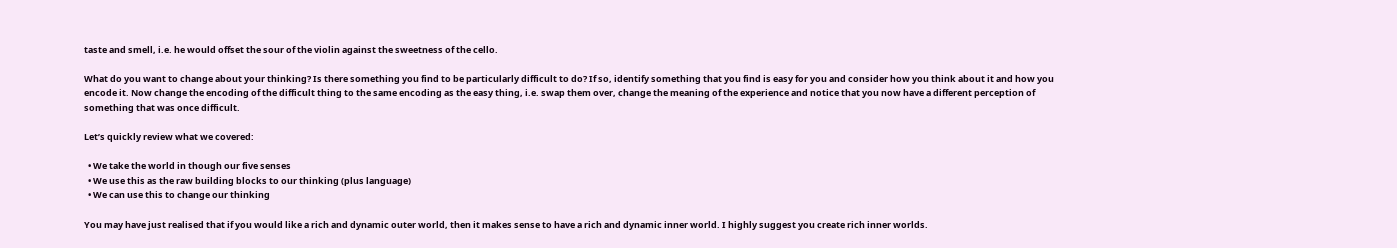taste and smell, i.e. he would offset the sour of the violin against the sweetness of the cello.

What do you want to change about your thinking? Is there something you find to be particularly difficult to do? If so, identify something that you find is easy for you and consider how you think about it and how you encode it. Now change the encoding of the difficult thing to the same encoding as the easy thing, i.e. swap them over, change the meaning of the experience and notice that you now have a different perception of something that was once difficult.

Let’s quickly review what we covered:

  • We take the world in though our five senses
  • We use this as the raw building blocks to our thinking (plus language)
  • We can use this to change our thinking

You may have just realised that if you would like a rich and dynamic outer world, then it makes sense to have a rich and dynamic inner world. I highly suggest you create rich inner worlds.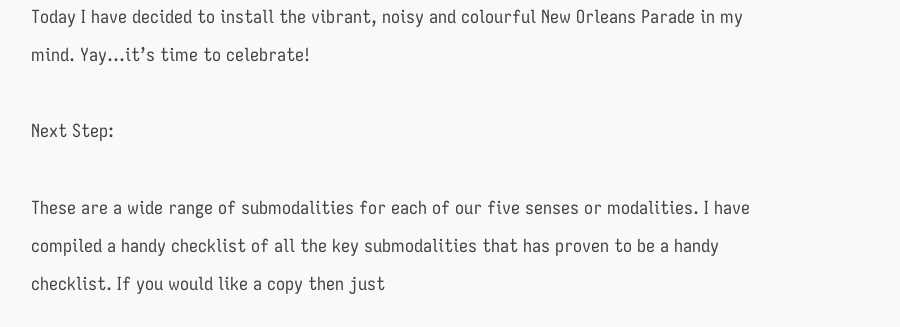Today I have decided to install the vibrant, noisy and colourful New Orleans Parade in my mind. Yay…it’s time to celebrate!

Next Step:

These are a wide range of submodalities for each of our five senses or modalities. I have compiled a handy checklist of all the key submodalities that has proven to be a handy checklist. If you would like a copy then just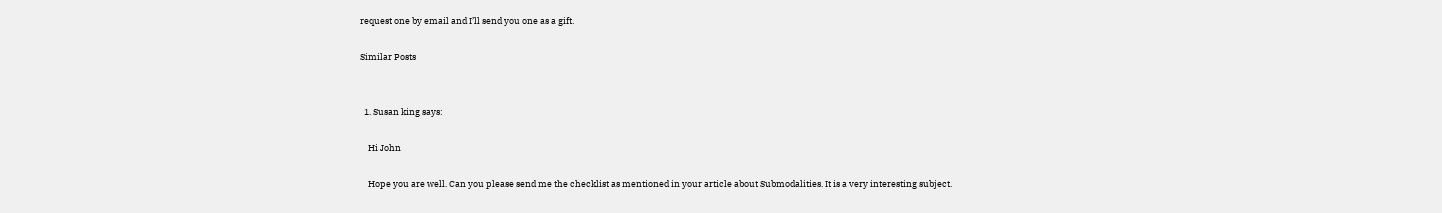request one by email and I’ll send you one as a gift.

Similar Posts


  1. Susan king says:

    Hi John

    Hope you are well. Can you please send me the checklist as mentioned in your article about Submodalities. It is a very interesting subject.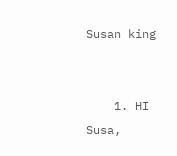Susan king


    1. HI Susa,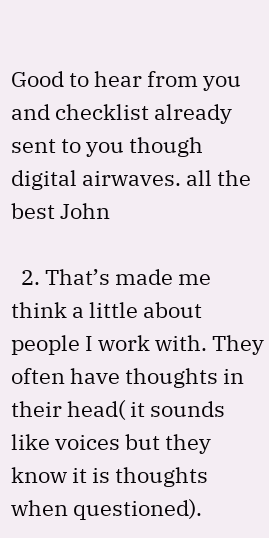Good to hear from you and checklist already sent to you though digital airwaves. all the best John

  2. That’s made me think a little about people I work with. They often have thoughts in their head( it sounds like voices but they know it is thoughts when questioned).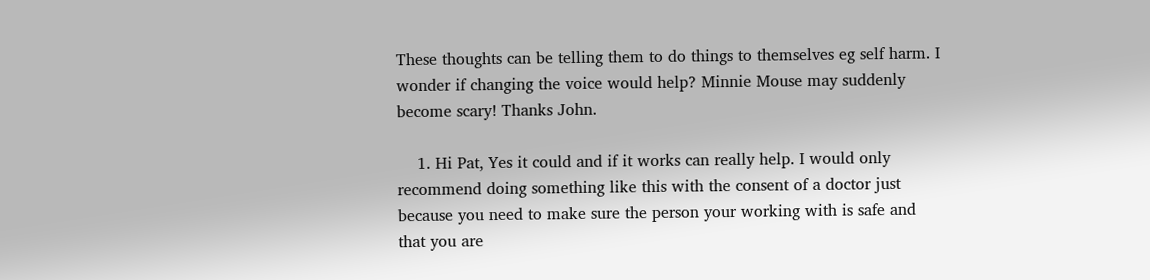These thoughts can be telling them to do things to themselves eg self harm. I wonder if changing the voice would help? Minnie Mouse may suddenly become scary! Thanks John.

    1. Hi Pat, Yes it could and if it works can really help. I would only recommend doing something like this with the consent of a doctor just because you need to make sure the person your working with is safe and that you are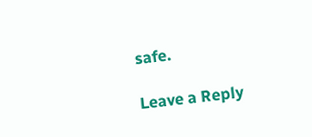safe.

Leave a Reply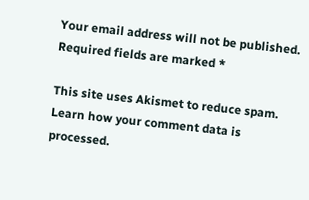Your email address will not be published. Required fields are marked *

This site uses Akismet to reduce spam. Learn how your comment data is processed.